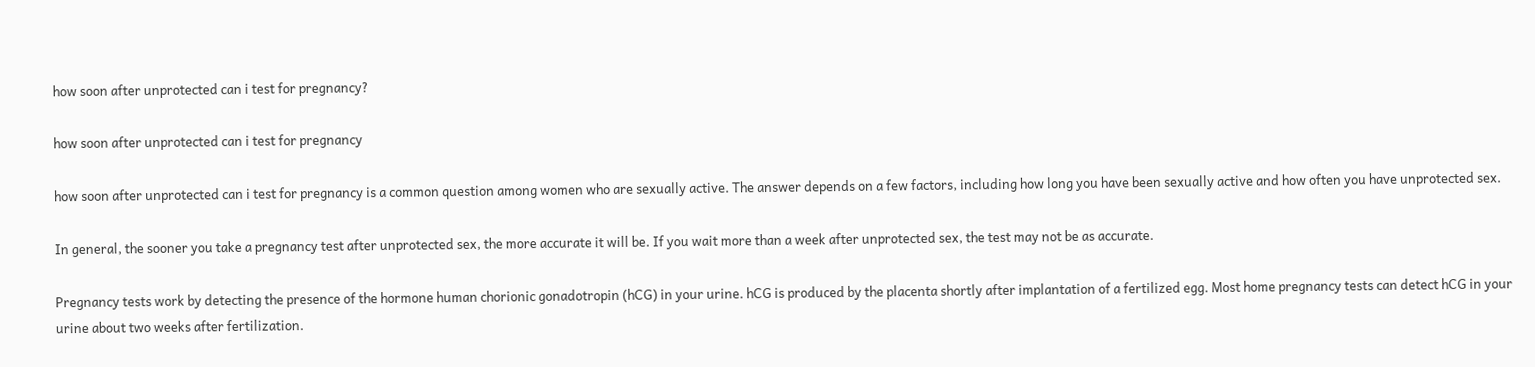how soon after unprotected can i test for pregnancy?

how soon after unprotected can i test for pregnancy

how soon after unprotected can i test for pregnancy is a common question among women who are sexually active. The answer depends on a few factors, including how long you have been sexually active and how often you have unprotected sex.

In general, the sooner you take a pregnancy test after unprotected sex, the more accurate it will be. If you wait more than a week after unprotected sex, the test may not be as accurate.

Pregnancy tests work by detecting the presence of the hormone human chorionic gonadotropin (hCG) in your urine. hCG is produced by the placenta shortly after implantation of a fertilized egg. Most home pregnancy tests can detect hCG in your urine about two weeks after fertilization.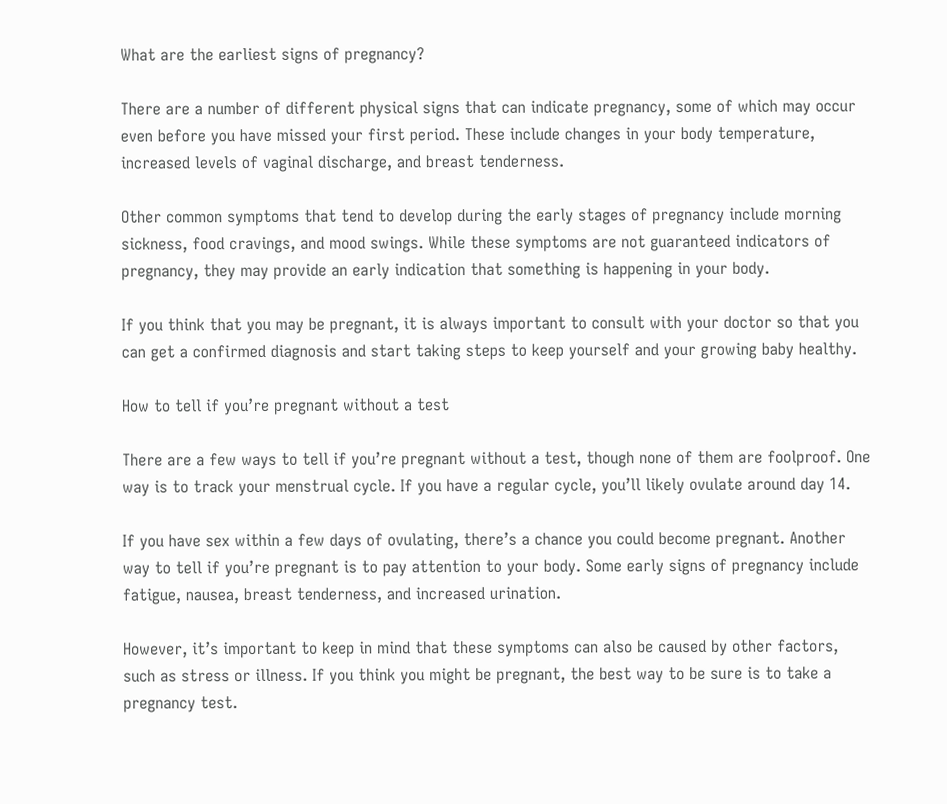What are the earliest signs of pregnancy?

There are a number of different physical signs that can indicate pregnancy, some of which may occur even before you have missed your first period. These include changes in your body temperature, increased levels of vaginal discharge, and breast tenderness.

Other common symptoms that tend to develop during the early stages of pregnancy include morning sickness, food cravings, and mood swings. While these symptoms are not guaranteed indicators of pregnancy, they may provide an early indication that something is happening in your body.

If you think that you may be pregnant, it is always important to consult with your doctor so that you can get a confirmed diagnosis and start taking steps to keep yourself and your growing baby healthy.

How to tell if you’re pregnant without a test

There are a few ways to tell if you’re pregnant without a test, though none of them are foolproof. One way is to track your menstrual cycle. If you have a regular cycle, you’ll likely ovulate around day 14.

If you have sex within a few days of ovulating, there’s a chance you could become pregnant. Another way to tell if you’re pregnant is to pay attention to your body. Some early signs of pregnancy include fatigue, nausea, breast tenderness, and increased urination.

However, it’s important to keep in mind that these symptoms can also be caused by other factors, such as stress or illness. If you think you might be pregnant, the best way to be sure is to take a pregnancy test.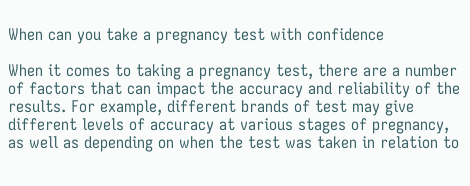When can you take a pregnancy test with confidence

When it comes to taking a pregnancy test, there are a number of factors that can impact the accuracy and reliability of the results. For example, different brands of test may give different levels of accuracy at various stages of pregnancy, as well as depending on when the test was taken in relation to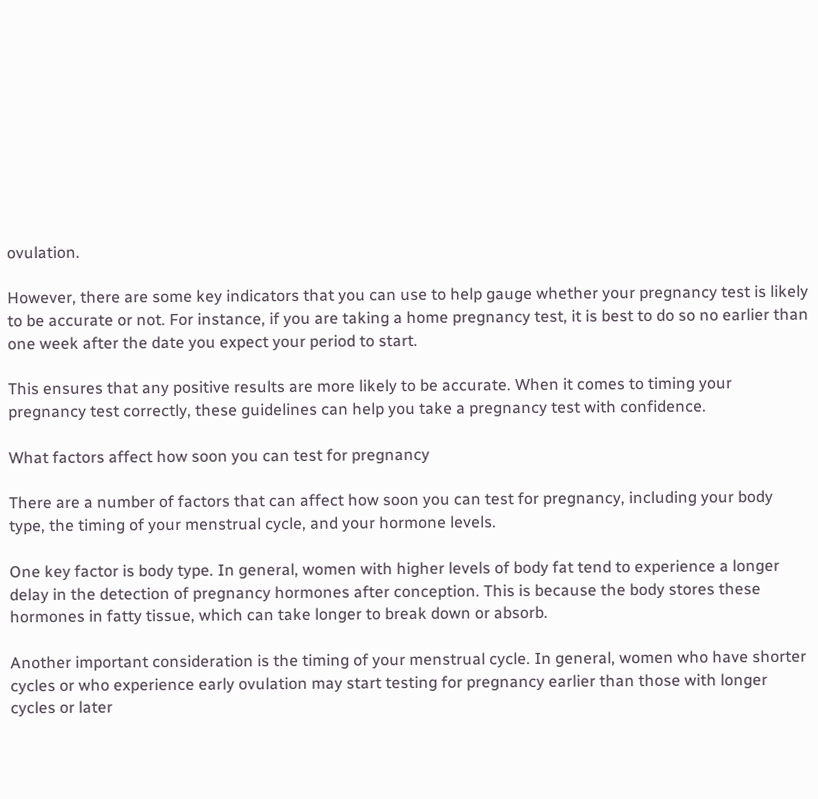ovulation.

However, there are some key indicators that you can use to help gauge whether your pregnancy test is likely to be accurate or not. For instance, if you are taking a home pregnancy test, it is best to do so no earlier than one week after the date you expect your period to start.

This ensures that any positive results are more likely to be accurate. When it comes to timing your pregnancy test correctly, these guidelines can help you take a pregnancy test with confidence.

What factors affect how soon you can test for pregnancy

There are a number of factors that can affect how soon you can test for pregnancy, including your body type, the timing of your menstrual cycle, and your hormone levels.

One key factor is body type. In general, women with higher levels of body fat tend to experience a longer delay in the detection of pregnancy hormones after conception. This is because the body stores these hormones in fatty tissue, which can take longer to break down or absorb.

Another important consideration is the timing of your menstrual cycle. In general, women who have shorter cycles or who experience early ovulation may start testing for pregnancy earlier than those with longer cycles or later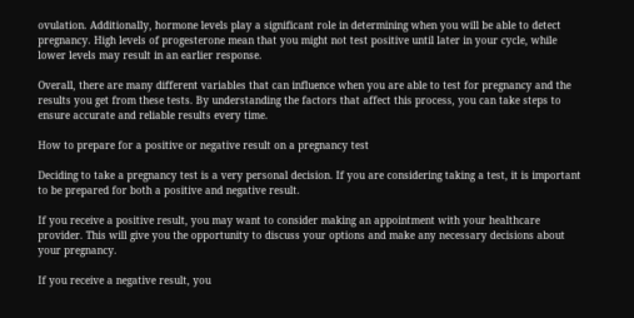ovulation. Additionally, hormone levels play a significant role in determining when you will be able to detect pregnancy. High levels of progesterone mean that you might not test positive until later in your cycle, while lower levels may result in an earlier response.

Overall, there are many different variables that can influence when you are able to test for pregnancy and the results you get from these tests. By understanding the factors that affect this process, you can take steps to ensure accurate and reliable results every time.

How to prepare for a positive or negative result on a pregnancy test

Deciding to take a pregnancy test is a very personal decision. If you are considering taking a test, it is important to be prepared for both a positive and negative result.

If you receive a positive result, you may want to consider making an appointment with your healthcare provider. This will give you the opportunity to discuss your options and make any necessary decisions about your pregnancy.

If you receive a negative result, you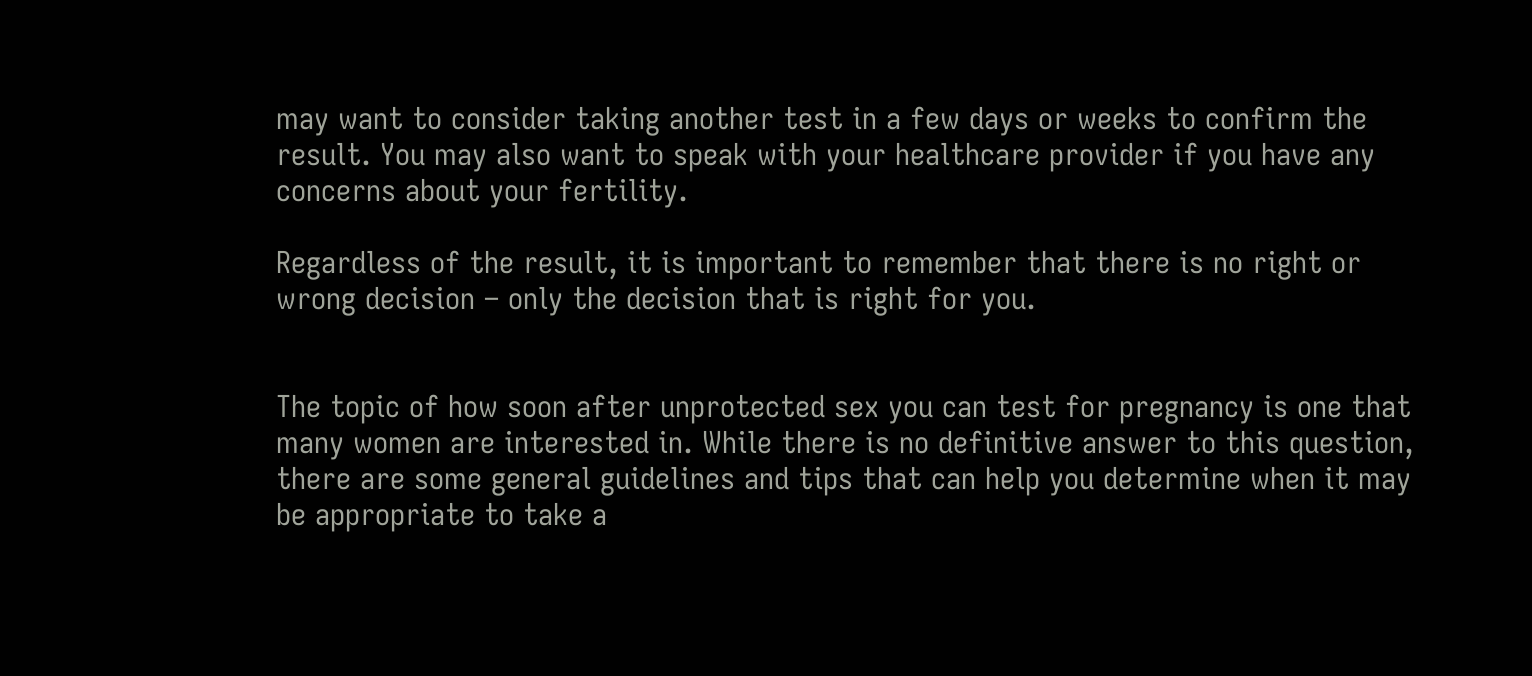may want to consider taking another test in a few days or weeks to confirm the result. You may also want to speak with your healthcare provider if you have any concerns about your fertility.

Regardless of the result, it is important to remember that there is no right or wrong decision – only the decision that is right for you.


The topic of how soon after unprotected sex you can test for pregnancy is one that many women are interested in. While there is no definitive answer to this question, there are some general guidelines and tips that can help you determine when it may be appropriate to take a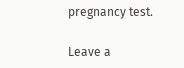pregnancy test.

Leave a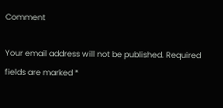Comment

Your email address will not be published. Required fields are marked *